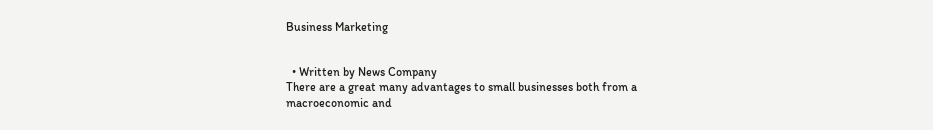Business Marketing


  • Written by News Company
There are a great many advantages to small businesses both from a macroeconomic and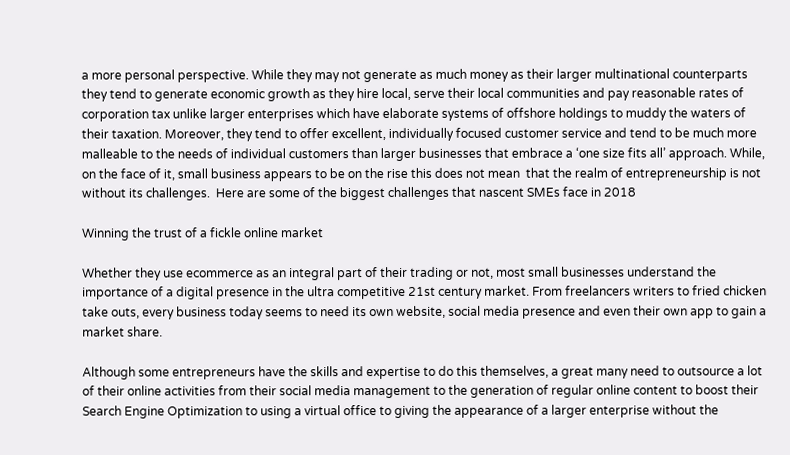a more personal perspective. While they may not generate as much money as their larger multinational counterparts they tend to generate economic growth as they hire local, serve their local communities and pay reasonable rates of corporation tax unlike larger enterprises which have elaborate systems of offshore holdings to muddy the waters of their taxation. Moreover, they tend to offer excellent, individually focused customer service and tend to be much more malleable to the needs of individual customers than larger businesses that embrace a ‘one size fits all’ approach. While, on the face of it, small business appears to be on the rise this does not mean  that the realm of entrepreneurship is not without its challenges.  Here are some of the biggest challenges that nascent SMEs face in 2018

Winning the trust of a fickle online market

Whether they use ecommerce as an integral part of their trading or not, most small businesses understand the importance of a digital presence in the ultra competitive 21st century market. From freelancers writers to fried chicken take outs, every business today seems to need its own website, social media presence and even their own app to gain a market share.

Although some entrepreneurs have the skills and expertise to do this themselves, a great many need to outsource a lot of their online activities from their social media management to the generation of regular online content to boost their Search Engine Optimization to using a virtual office to giving the appearance of a larger enterprise without the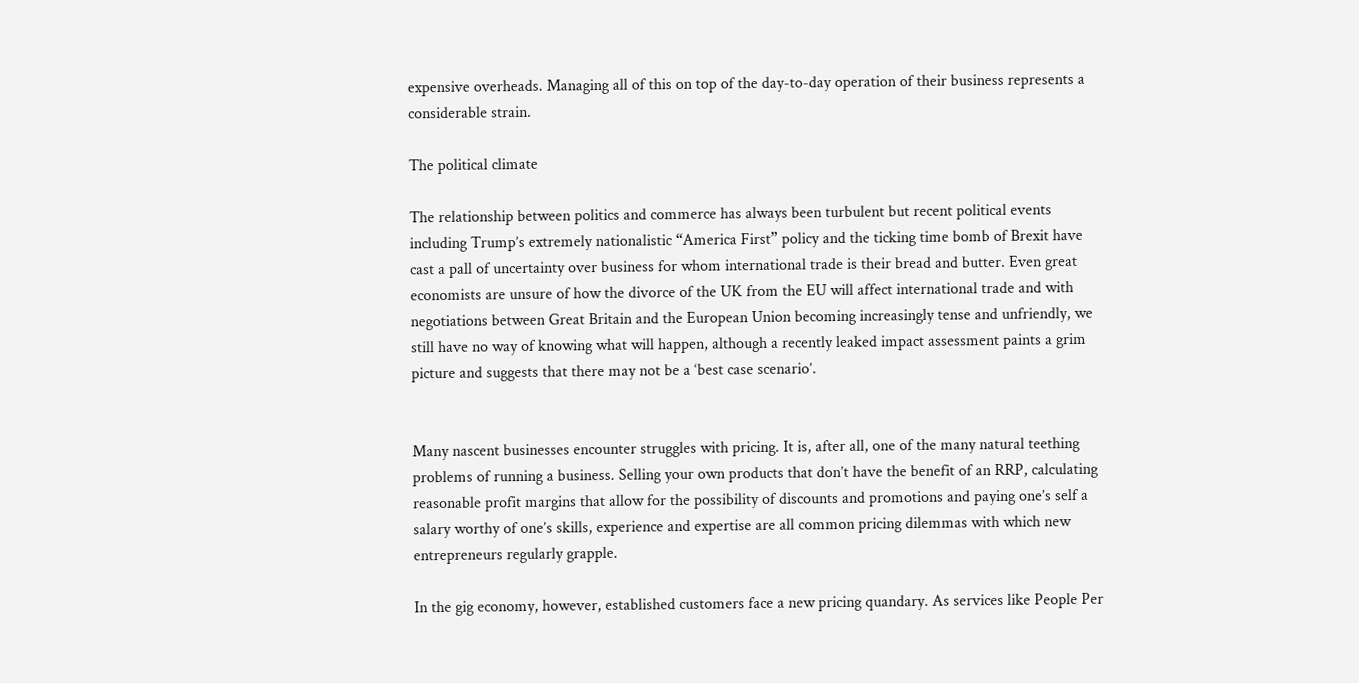expensive overheads. Managing all of this on top of the day-to-day operation of their business represents a considerable strain.

The political climate

The relationship between politics and commerce has always been turbulent but recent political events including Trump’s extremely nationalistic “America First” policy and the ticking time bomb of Brexit have cast a pall of uncertainty over business for whom international trade is their bread and butter. Even great economists are unsure of how the divorce of the UK from the EU will affect international trade and with negotiations between Great Britain and the European Union becoming increasingly tense and unfriendly, we still have no way of knowing what will happen, although a recently leaked impact assessment paints a grim picture and suggests that there may not be a ‘best case scenario’.


Many nascent businesses encounter struggles with pricing. It is, after all, one of the many natural teething problems of running a business. Selling your own products that don’t have the benefit of an RRP, calculating reasonable profit margins that allow for the possibility of discounts and promotions and paying one’s self a salary worthy of one’s skills, experience and expertise are all common pricing dilemmas with which new entrepreneurs regularly grapple.

In the gig economy, however, established customers face a new pricing quandary. As services like People Per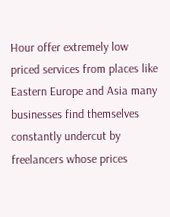Hour offer extremely low priced services from places like Eastern Europe and Asia many businesses find themselves constantly undercut by freelancers whose prices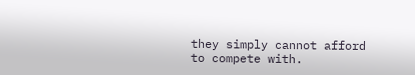they simply cannot afford to compete with.